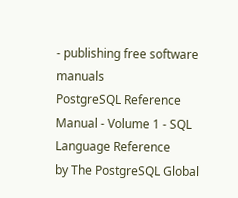- publishing free software manuals
PostgreSQL Reference Manual - Volume 1 - SQL Language Reference
by The PostgreSQL Global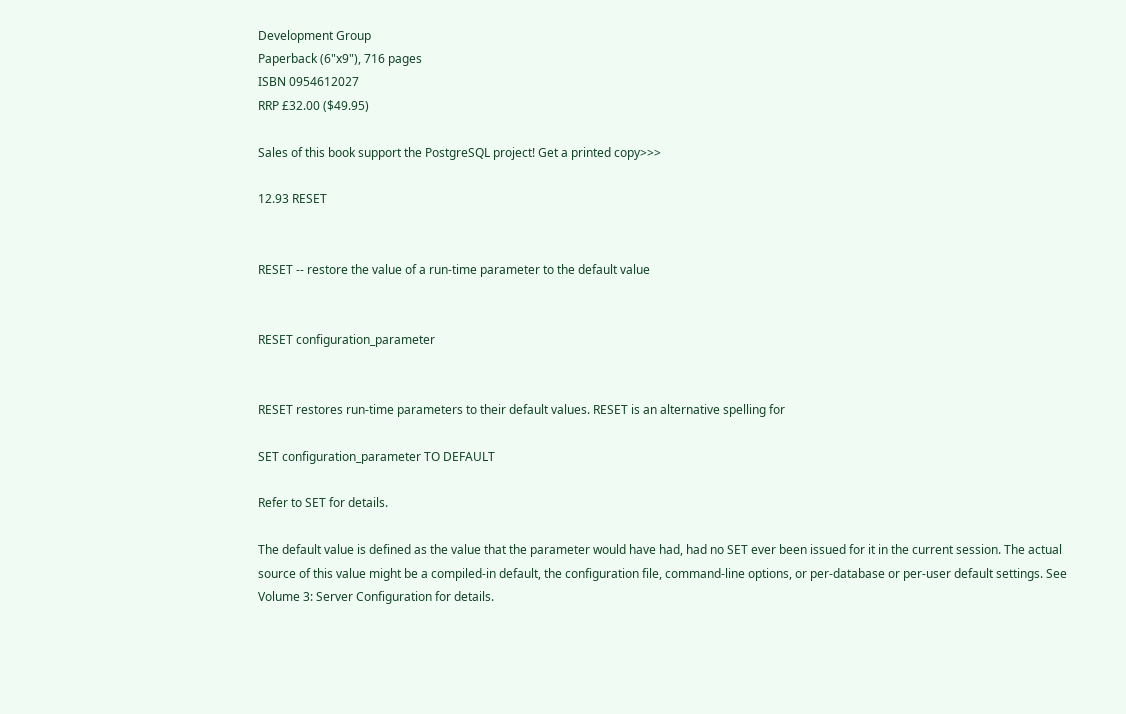Development Group
Paperback (6"x9"), 716 pages
ISBN 0954612027
RRP £32.00 ($49.95)

Sales of this book support the PostgreSQL project! Get a printed copy>>>

12.93 RESET


RESET -- restore the value of a run-time parameter to the default value


RESET configuration_parameter


RESET restores run-time parameters to their default values. RESET is an alternative spelling for

SET configuration_parameter TO DEFAULT

Refer to SET for details.

The default value is defined as the value that the parameter would have had, had no SET ever been issued for it in the current session. The actual source of this value might be a compiled-in default, the configuration file, command-line options, or per-database or per-user default settings. See Volume 3: Server Configuration for details.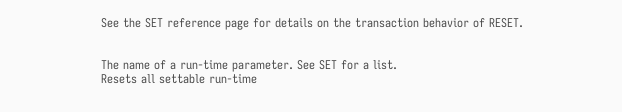See the SET reference page for details on the transaction behavior of RESET.


The name of a run-time parameter. See SET for a list.
Resets all settable run-time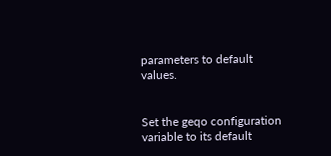parameters to default values.


Set the geqo configuration variable to its default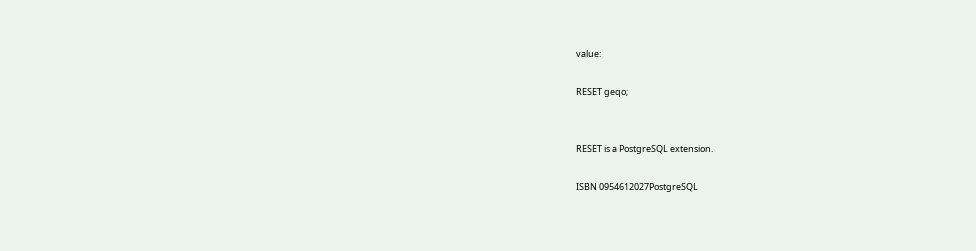value:

RESET geqo;


RESET is a PostgreSQL extension.

ISBN 0954612027PostgreSQL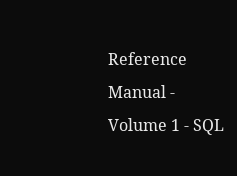Reference Manual - Volume 1 - SQL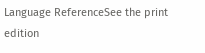Language ReferenceSee the print edition